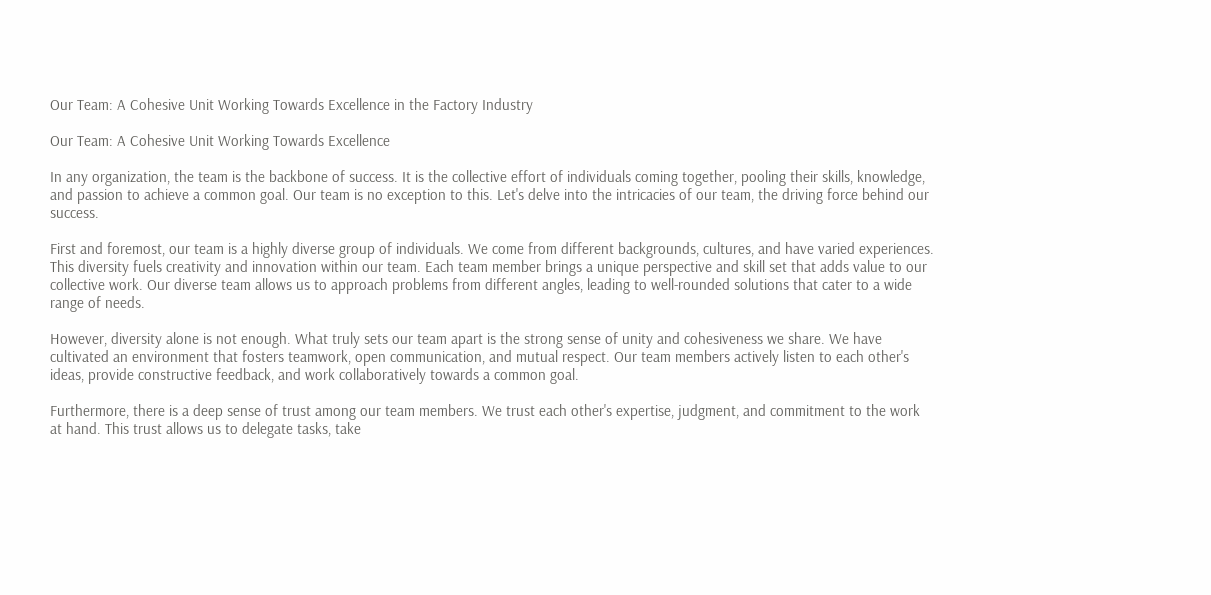Our Team: A Cohesive Unit Working Towards Excellence in the Factory Industry

Our Team: A Cohesive Unit Working Towards Excellence

In any organization, the team is the backbone of success. It is the collective effort of individuals coming together, pooling their skills, knowledge, and passion to achieve a common goal. Our team is no exception to this. Let's delve into the intricacies of our team, the driving force behind our success.

First and foremost, our team is a highly diverse group of individuals. We come from different backgrounds, cultures, and have varied experiences. This diversity fuels creativity and innovation within our team. Each team member brings a unique perspective and skill set that adds value to our collective work. Our diverse team allows us to approach problems from different angles, leading to well-rounded solutions that cater to a wide range of needs.

However, diversity alone is not enough. What truly sets our team apart is the strong sense of unity and cohesiveness we share. We have cultivated an environment that fosters teamwork, open communication, and mutual respect. Our team members actively listen to each other's ideas, provide constructive feedback, and work collaboratively towards a common goal.

Furthermore, there is a deep sense of trust among our team members. We trust each other's expertise, judgment, and commitment to the work at hand. This trust allows us to delegate tasks, take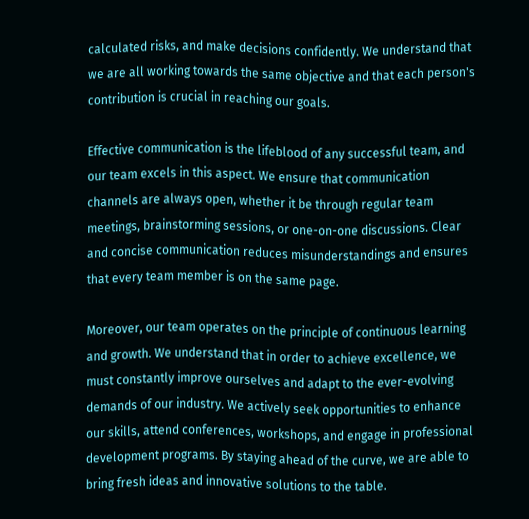calculated risks, and make decisions confidently. We understand that we are all working towards the same objective and that each person's contribution is crucial in reaching our goals.

Effective communication is the lifeblood of any successful team, and our team excels in this aspect. We ensure that communication channels are always open, whether it be through regular team meetings, brainstorming sessions, or one-on-one discussions. Clear and concise communication reduces misunderstandings and ensures that every team member is on the same page.

Moreover, our team operates on the principle of continuous learning and growth. We understand that in order to achieve excellence, we must constantly improve ourselves and adapt to the ever-evolving demands of our industry. We actively seek opportunities to enhance our skills, attend conferences, workshops, and engage in professional development programs. By staying ahead of the curve, we are able to bring fresh ideas and innovative solutions to the table.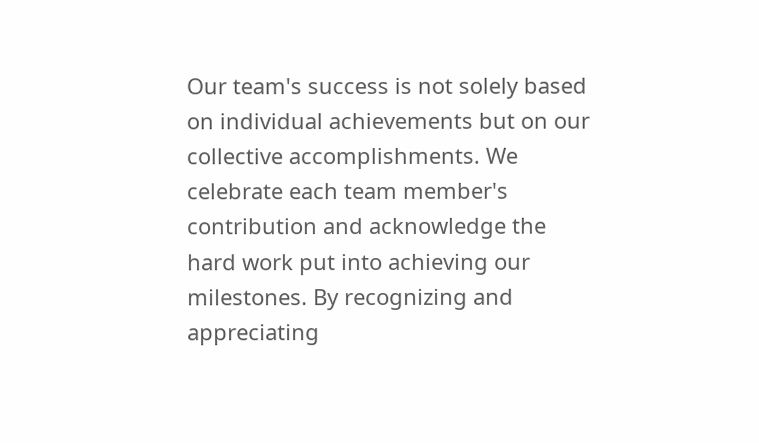Our team's success is not solely based on individual achievements but on our collective accomplishments. We celebrate each team member's contribution and acknowledge the hard work put into achieving our milestones. By recognizing and appreciating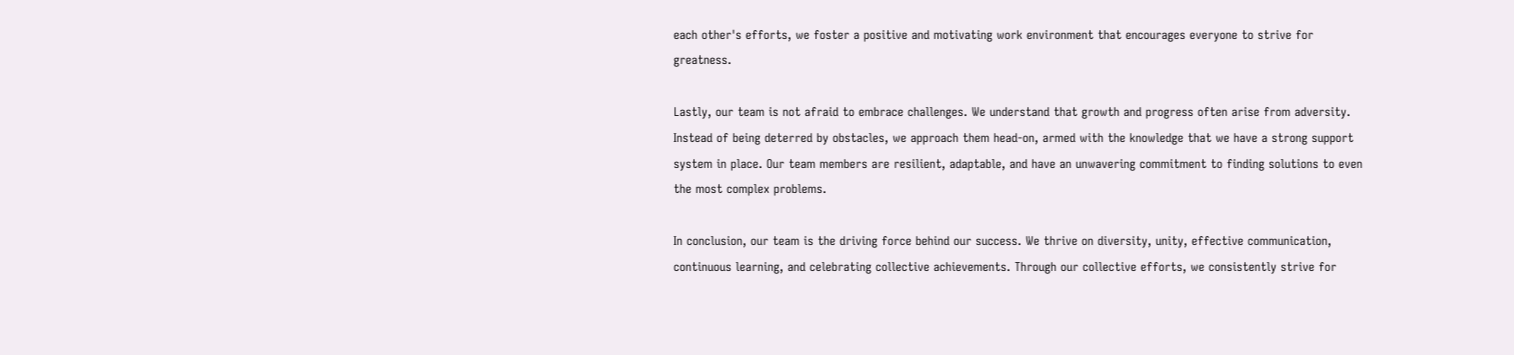each other's efforts, we foster a positive and motivating work environment that encourages everyone to strive for greatness.

Lastly, our team is not afraid to embrace challenges. We understand that growth and progress often arise from adversity. Instead of being deterred by obstacles, we approach them head-on, armed with the knowledge that we have a strong support system in place. Our team members are resilient, adaptable, and have an unwavering commitment to finding solutions to even the most complex problems.

In conclusion, our team is the driving force behind our success. We thrive on diversity, unity, effective communication, continuous learning, and celebrating collective achievements. Through our collective efforts, we consistently strive for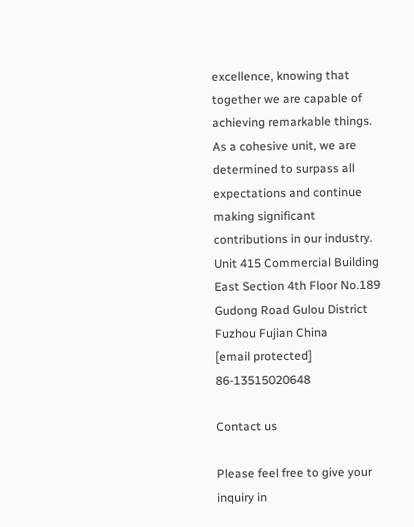excellence, knowing that together we are capable of achieving remarkable things. As a cohesive unit, we are determined to surpass all expectations and continue making significant contributions in our industry.
Unit 415 Commercial Building East Section 4th Floor No.189 Gudong Road Gulou District Fuzhou Fujian China
[email protected] 86-13515020648

Contact us

Please feel free to give your inquiry in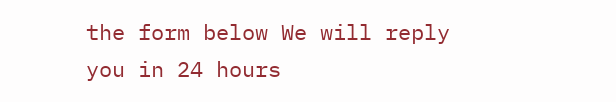the form below We will reply you in 24 hours